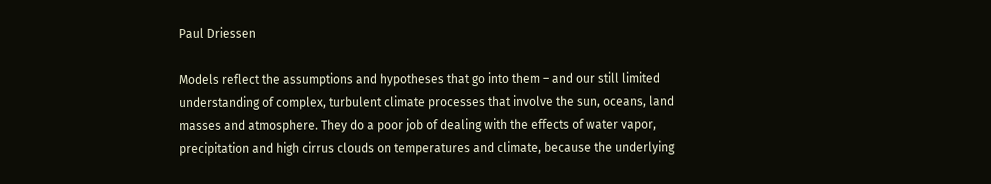Paul Driessen

Models reflect the assumptions and hypotheses that go into them – and our still limited understanding of complex, turbulent climate processes that involve the sun, oceans, land masses and atmosphere. They do a poor job of dealing with the effects of water vapor, precipitation and high cirrus clouds on temperatures and climate, because the underlying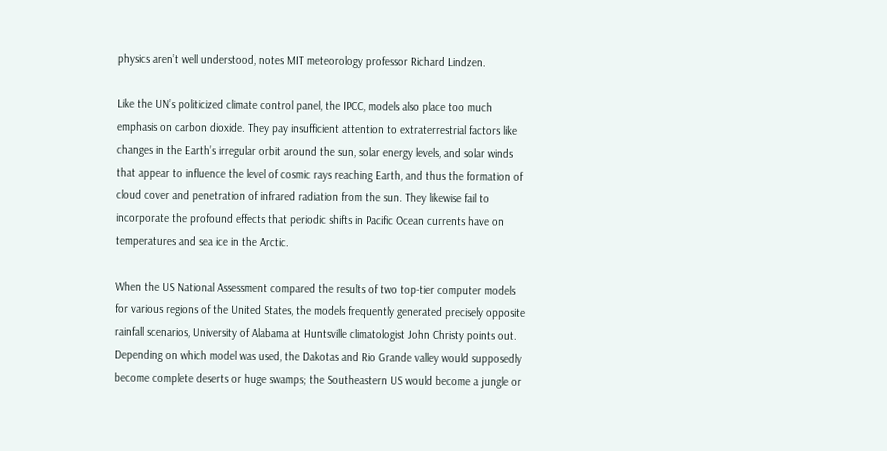physics aren’t well understood, notes MIT meteorology professor Richard Lindzen.

Like the UN’s politicized climate control panel, the IPCC, models also place too much emphasis on carbon dioxide. They pay insufficient attention to extraterrestrial factors like changes in the Earth’s irregular orbit around the sun, solar energy levels, and solar winds that appear to influence the level of cosmic rays reaching Earth, and thus the formation of cloud cover and penetration of infrared radiation from the sun. They likewise fail to incorporate the profound effects that periodic shifts in Pacific Ocean currents have on temperatures and sea ice in the Arctic.

When the US National Assessment compared the results of two top-tier computer models for various regions of the United States, the models frequently generated precisely opposite rainfall scenarios, University of Alabama at Huntsville climatologist John Christy points out. Depending on which model was used, the Dakotas and Rio Grande valley would supposedly become complete deserts or huge swamps; the Southeastern US would become a jungle or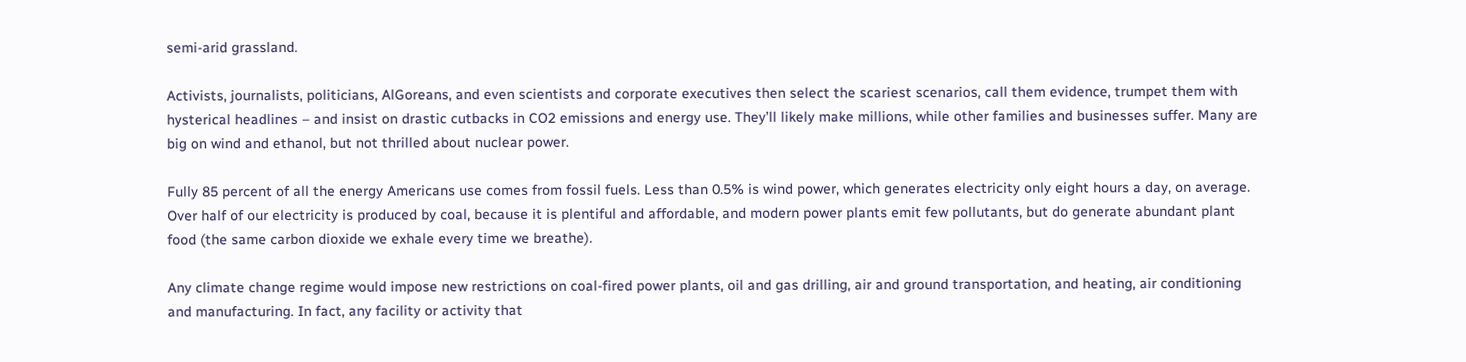semi-arid grassland.

Activists, journalists, politicians, AlGoreans, and even scientists and corporate executives then select the scariest scenarios, call them evidence, trumpet them with hysterical headlines – and insist on drastic cutbacks in CO2 emissions and energy use. They’ll likely make millions, while other families and businesses suffer. Many are big on wind and ethanol, but not thrilled about nuclear power.

Fully 85 percent of all the energy Americans use comes from fossil fuels. Less than 0.5% is wind power, which generates electricity only eight hours a day, on average. Over half of our electricity is produced by coal, because it is plentiful and affordable, and modern power plants emit few pollutants, but do generate abundant plant food (the same carbon dioxide we exhale every time we breathe).

Any climate change regime would impose new restrictions on coal-fired power plants, oil and gas drilling, air and ground transportation, and heating, air conditioning and manufacturing. In fact, any facility or activity that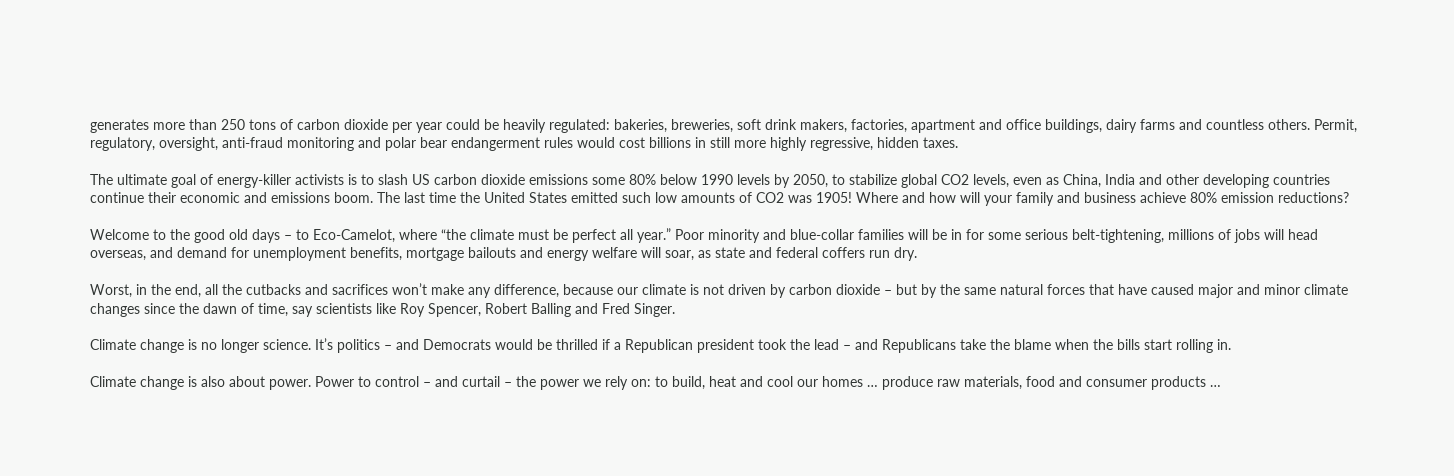generates more than 250 tons of carbon dioxide per year could be heavily regulated: bakeries, breweries, soft drink makers, factories, apartment and office buildings, dairy farms and countless others. Permit, regulatory, oversight, anti-fraud monitoring and polar bear endangerment rules would cost billions in still more highly regressive, hidden taxes.

The ultimate goal of energy-killer activists is to slash US carbon dioxide emissions some 80% below 1990 levels by 2050, to stabilize global CO2 levels, even as China, India and other developing countries continue their economic and emissions boom. The last time the United States emitted such low amounts of CO2 was 1905! Where and how will your family and business achieve 80% emission reductions?

Welcome to the good old days – to Eco-Camelot, where “the climate must be perfect all year.” Poor minority and blue-collar families will be in for some serious belt-tightening, millions of jobs will head overseas, and demand for unemployment benefits, mortgage bailouts and energy welfare will soar, as state and federal coffers run dry.

Worst, in the end, all the cutbacks and sacrifices won’t make any difference, because our climate is not driven by carbon dioxide – but by the same natural forces that have caused major and minor climate changes since the dawn of time, say scientists like Roy Spencer, Robert Balling and Fred Singer.

Climate change is no longer science. It’s politics – and Democrats would be thrilled if a Republican president took the lead – and Republicans take the blame when the bills start rolling in.

Climate change is also about power. Power to control – and curtail – the power we rely on: to build, heat and cool our homes … produce raw materials, food and consumer products …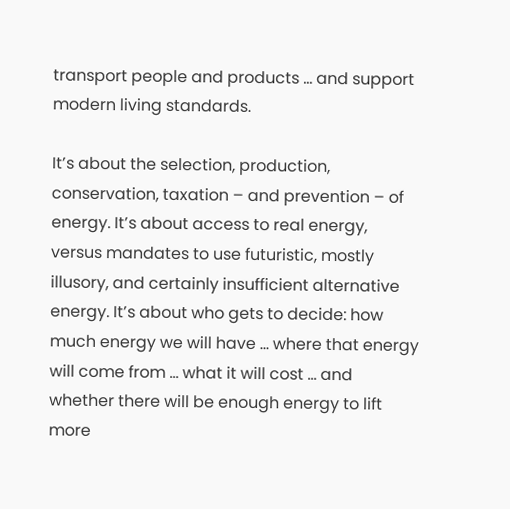transport people and products … and support modern living standards.

It’s about the selection, production, conservation, taxation – and prevention – of energy. It’s about access to real energy, versus mandates to use futuristic, mostly illusory, and certainly insufficient alternative energy. It’s about who gets to decide: how much energy we will have … where that energy will come from … what it will cost … and whether there will be enough energy to lift more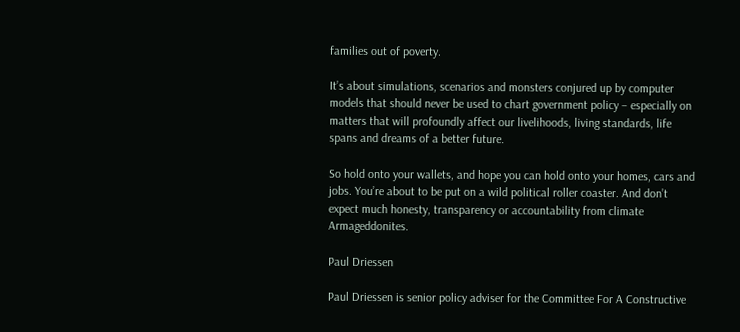families out of poverty.

It’s about simulations, scenarios and monsters conjured up by computer models that should never be used to chart government policy – especially on matters that will profoundly affect our livelihoods, living standards, life spans and dreams of a better future.

So hold onto your wallets, and hope you can hold onto your homes, cars and jobs. You’re about to be put on a wild political roller coaster. And don’t expect much honesty, transparency or accountability from climate Armageddonites.

Paul Driessen

Paul Driessen is senior policy adviser for the Committee For A Constructive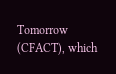Tomorrow (CFACT), which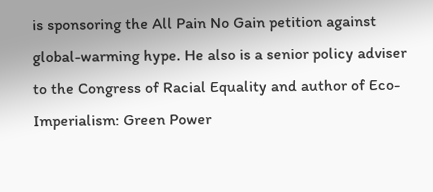is sponsoring the All Pain No Gain petition against global-warming hype. He also is a senior policy adviser to the Congress of Racial Equality and author of Eco-Imperialism: Green Power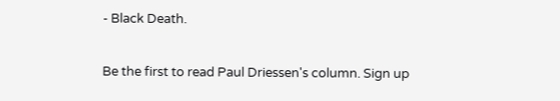- Black Death.

Be the first to read Paul Driessen's column. Sign up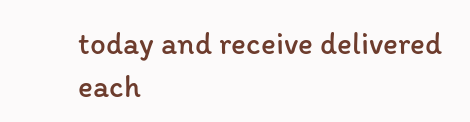today and receive delivered each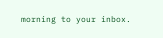morning to your inbox.